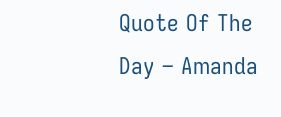Quote Of The Day – Amanda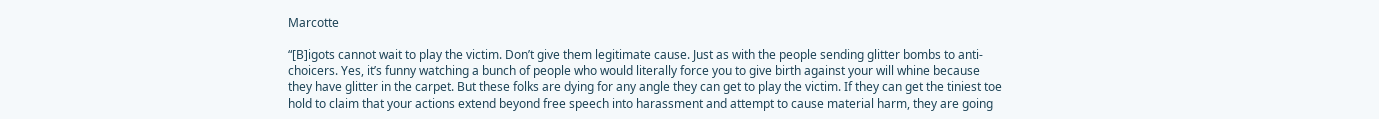Marcotte

“[B]igots cannot wait to play the victim. Don’t give them legitimate cause. Just as with the people sending glitter bombs to anti-choicers. Yes, it’s funny watching a bunch of people who would literally force you to give birth against your will whine because they have glitter in the carpet. But these folks are dying for any angle they can get to play the victim. If they can get the tiniest toe hold to claim that your actions extend beyond free speech into harassment and attempt to cause material harm, they are going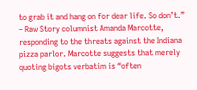to grab it and hang on for dear life. So don’t.” – Raw Story columnist Amanda Marcotte, responding to the threats against the Indiana pizza parlor. Marcotte suggests that merely quoting bigots verbatim is “often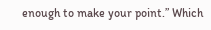enough to make your point.” Which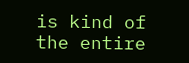is kind of the entire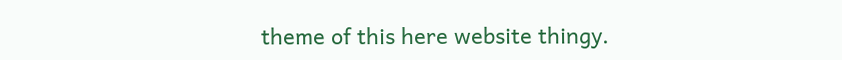theme of this here website thingy.